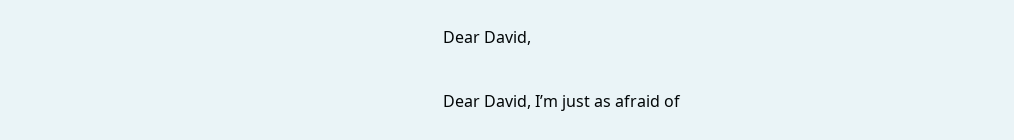Dear David,

Dear David, I’m just as afraid of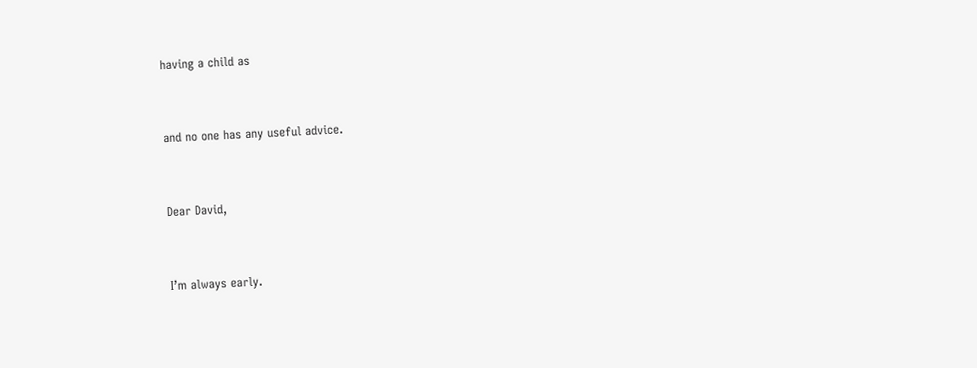having a child as


and no one has any useful advice.


Dear David,


I’m always early.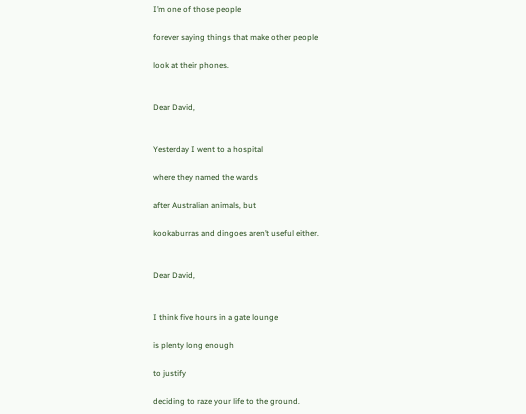I’m one of those people

forever saying things that make other people

look at their phones.


Dear David,


Yesterday I went to a hospital

where they named the wards

after Australian animals, but

kookaburras and dingoes aren’t useful either.


Dear David,


I think five hours in a gate lounge

is plenty long enough

to justify

deciding to raze your life to the ground.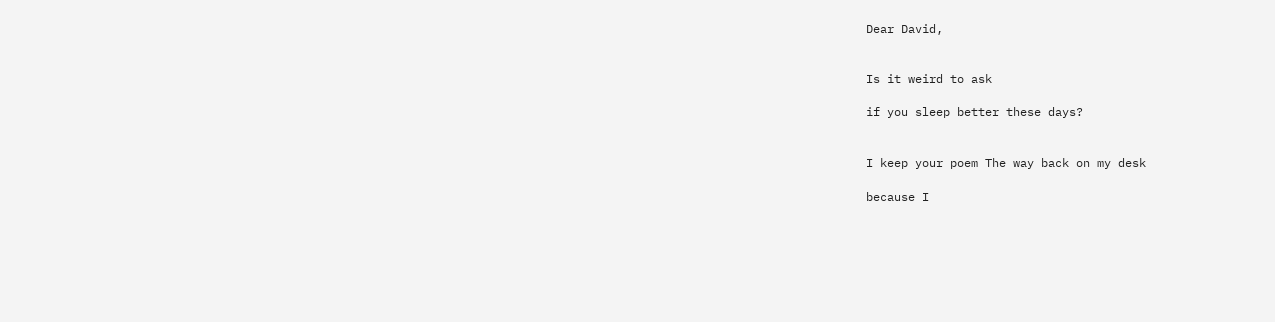Dear David,


Is it weird to ask

if you sleep better these days?


I keep your poem The way back on my desk

because I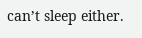can’t sleep either.